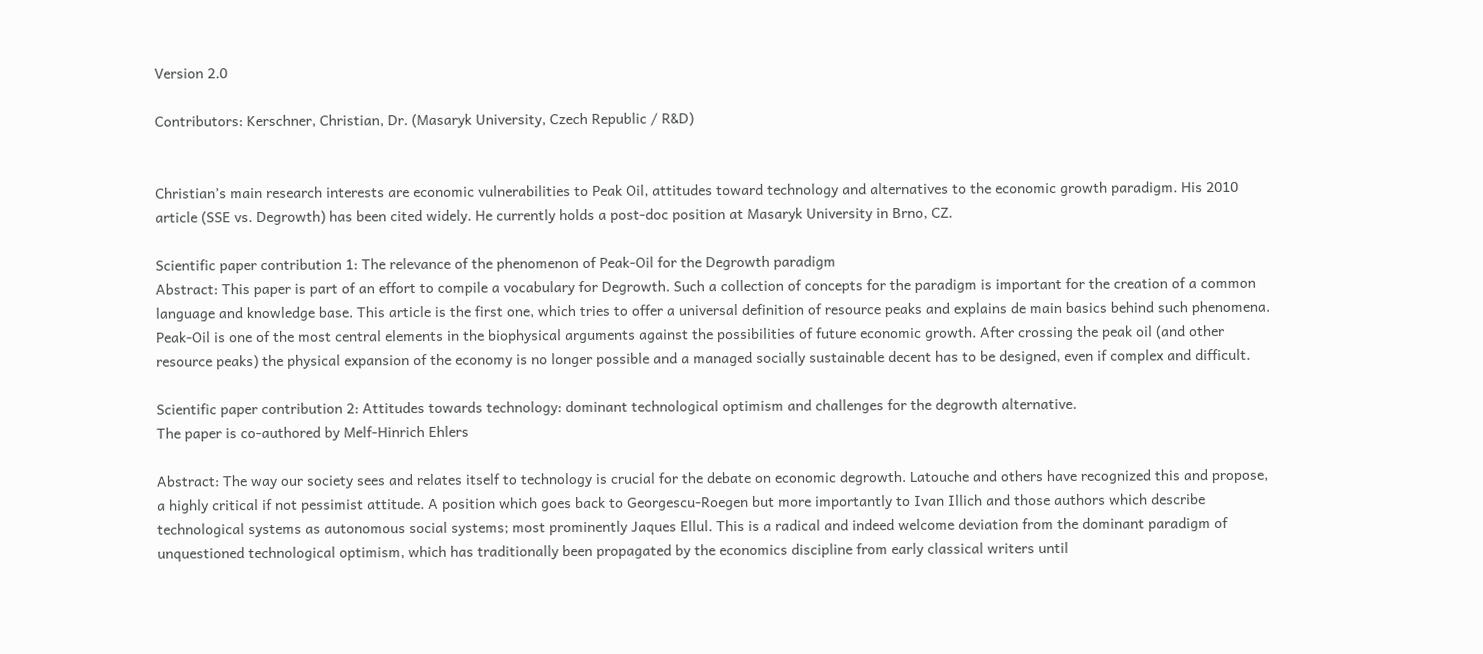Version 2.0

Contributors: Kerschner, Christian, Dr. (Masaryk University, Czech Republic / R&D)


Christian’s main research interests are economic vulnerabilities to Peak Oil, attitudes toward technology and alternatives to the economic growth paradigm. His 2010 article (SSE vs. Degrowth) has been cited widely. He currently holds a post-doc position at Masaryk University in Brno, CZ.

Scientific paper contribution 1: The relevance of the phenomenon of Peak-Oil for the Degrowth paradigm
Abstract: This paper is part of an effort to compile a vocabulary for Degrowth. Such a collection of concepts for the paradigm is important for the creation of a common language and knowledge base. This article is the first one, which tries to offer a universal definition of resource peaks and explains de main basics behind such phenomena. Peak-Oil is one of the most central elements in the biophysical arguments against the possibilities of future economic growth. After crossing the peak oil (and other resource peaks) the physical expansion of the economy is no longer possible and a managed socially sustainable decent has to be designed, even if complex and difficult.

Scientific paper contribution 2: Attitudes towards technology: dominant technological optimism and challenges for the degrowth alternative.
The paper is co-authored by Melf-Hinrich Ehlers

Abstract: The way our society sees and relates itself to technology is crucial for the debate on economic degrowth. Latouche and others have recognized this and propose, a highly critical if not pessimist attitude. A position which goes back to Georgescu-Roegen but more importantly to Ivan Illich and those authors which describe technological systems as autonomous social systems; most prominently Jaques Ellul. This is a radical and indeed welcome deviation from the dominant paradigm of unquestioned technological optimism, which has traditionally been propagated by the economics discipline from early classical writers until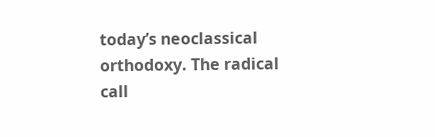today’s neoclassical orthodoxy. The radical call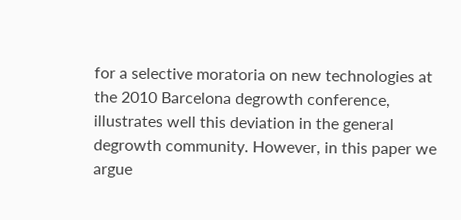for a selective moratoria on new technologies at the 2010 Barcelona degrowth conference, illustrates well this deviation in the general degrowth community. However, in this paper we argue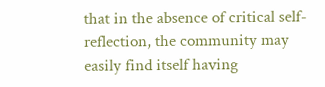that in the absence of critical self-reflection, the community may easily find itself having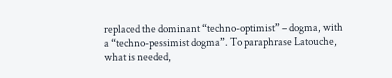replaced the dominant “techno-optimist” – dogma, with a “techno-pessimist dogma”. To paraphrase Latouche, what is needed,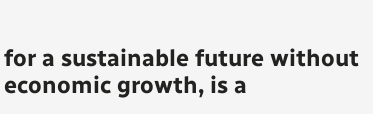for a sustainable future without economic growth, is a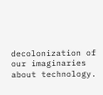decolonization of our imaginaries about technology.